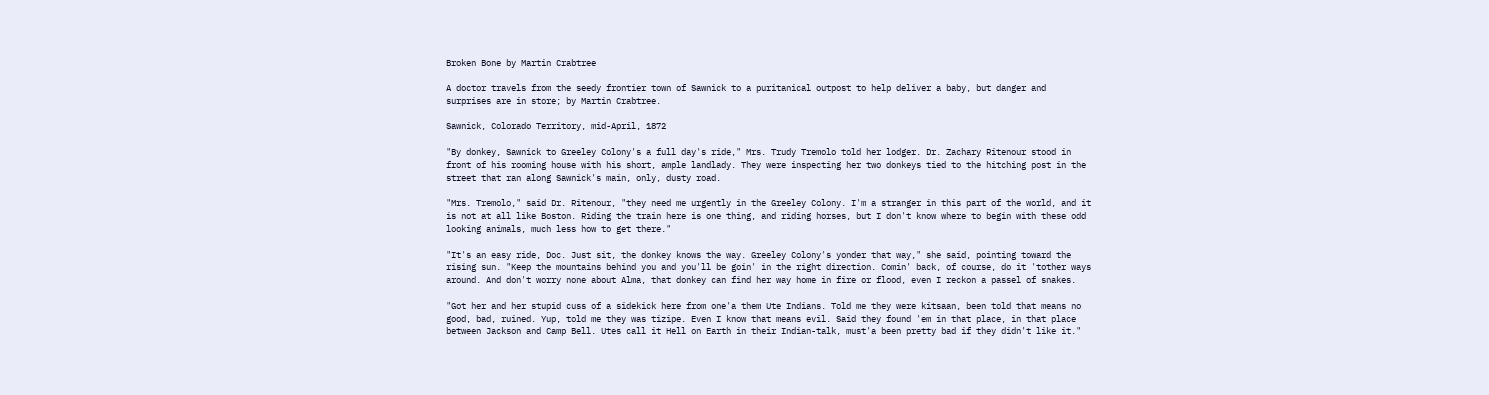Broken Bone by Martin Crabtree

A doctor travels from the seedy frontier town of Sawnick to a puritanical outpost to help deliver a baby, but danger and surprises are in store; by Martin Crabtree.

Sawnick, Colorado Territory, mid-April, 1872

"By donkey, Sawnick to Greeley Colony's a full day's ride," Mrs. Trudy Tremolo told her lodger. Dr. Zachary Ritenour stood in front of his rooming house with his short, ample landlady. They were inspecting her two donkeys tied to the hitching post in the street that ran along Sawnick's main, only, dusty road.

"Mrs. Tremolo," said Dr. Ritenour, "they need me urgently in the Greeley Colony. I'm a stranger in this part of the world, and it is not at all like Boston. Riding the train here is one thing, and riding horses, but I don't know where to begin with these odd looking animals, much less how to get there."

"It's an easy ride, Doc. Just sit, the donkey knows the way. Greeley Colony's yonder that way," she said, pointing toward the rising sun. "Keep the mountains behind you and you'll be goin' in the right direction. Comin' back, of course, do it 'tother ways around. And don't worry none about Alma, that donkey can find her way home in fire or flood, even I reckon a passel of snakes.

"Got her and her stupid cuss of a sidekick here from one'a them Ute Indians. Told me they were kitsaan, been told that means no good, bad, ruined. Yup, told me they was tizipe. Even I know that means evil. Said they found 'em in that place, in that place between Jackson and Camp Bell. Utes call it Hell on Earth in their Indian-talk, must'a been pretty bad if they didn't like it."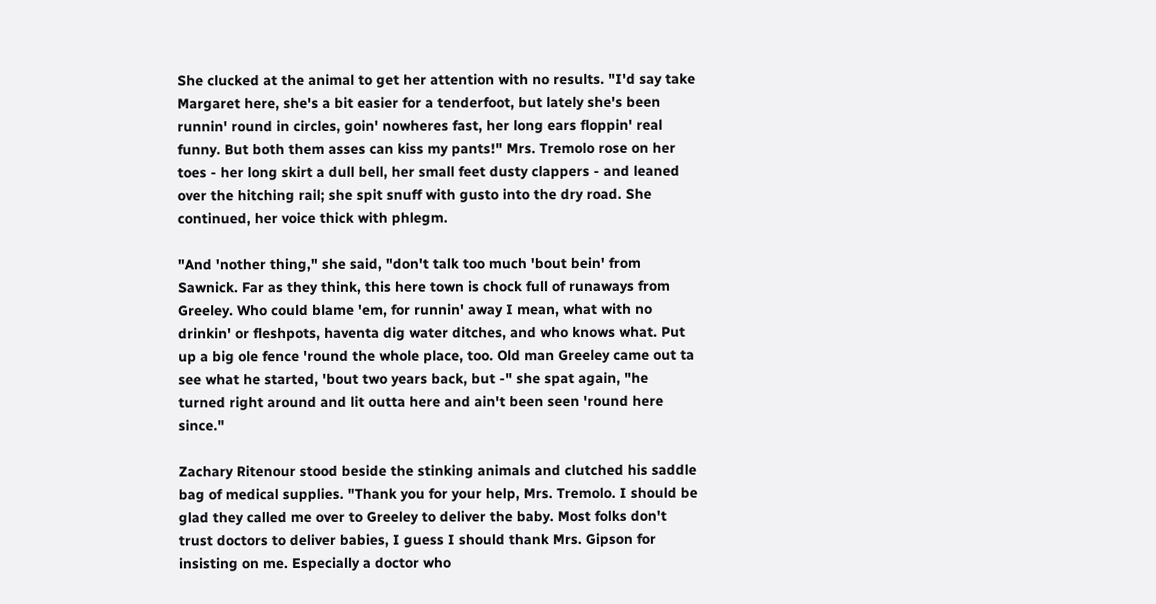She clucked at the animal to get her attention with no results. "I'd say take Margaret here, she's a bit easier for a tenderfoot, but lately she's been runnin' round in circles, goin' nowheres fast, her long ears floppin' real funny. But both them asses can kiss my pants!" Mrs. Tremolo rose on her toes - her long skirt a dull bell, her small feet dusty clappers - and leaned over the hitching rail; she spit snuff with gusto into the dry road. She continued, her voice thick with phlegm.

"And 'nother thing," she said, "don't talk too much 'bout bein' from Sawnick. Far as they think, this here town is chock full of runaways from Greeley. Who could blame 'em, for runnin' away I mean, what with no drinkin' or fleshpots, haventa dig water ditches, and who knows what. Put up a big ole fence 'round the whole place, too. Old man Greeley came out ta see what he started, 'bout two years back, but -" she spat again, "he turned right around and lit outta here and ain't been seen 'round here since."

Zachary Ritenour stood beside the stinking animals and clutched his saddle bag of medical supplies. "Thank you for your help, Mrs. Tremolo. I should be glad they called me over to Greeley to deliver the baby. Most folks don't trust doctors to deliver babies, I guess I should thank Mrs. Gipson for insisting on me. Especially a doctor who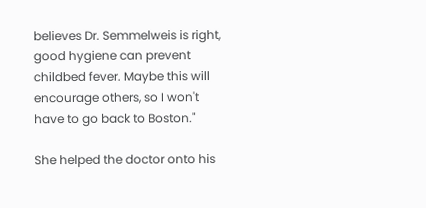believes Dr. Semmelweis is right, good hygiene can prevent childbed fever. Maybe this will encourage others, so I won't have to go back to Boston."

She helped the doctor onto his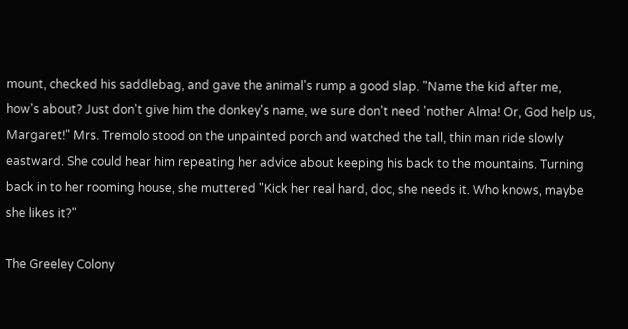mount, checked his saddlebag, and gave the animal's rump a good slap. "Name the kid after me, how's about? Just don't give him the donkey's name, we sure don't need 'nother Alma! Or, God help us, Margaret!" Mrs. Tremolo stood on the unpainted porch and watched the tall, thin man ride slowly eastward. She could hear him repeating her advice about keeping his back to the mountains. Turning back in to her rooming house, she muttered "Kick her real hard, doc, she needs it. Who knows, maybe she likes it?"

The Greeley Colony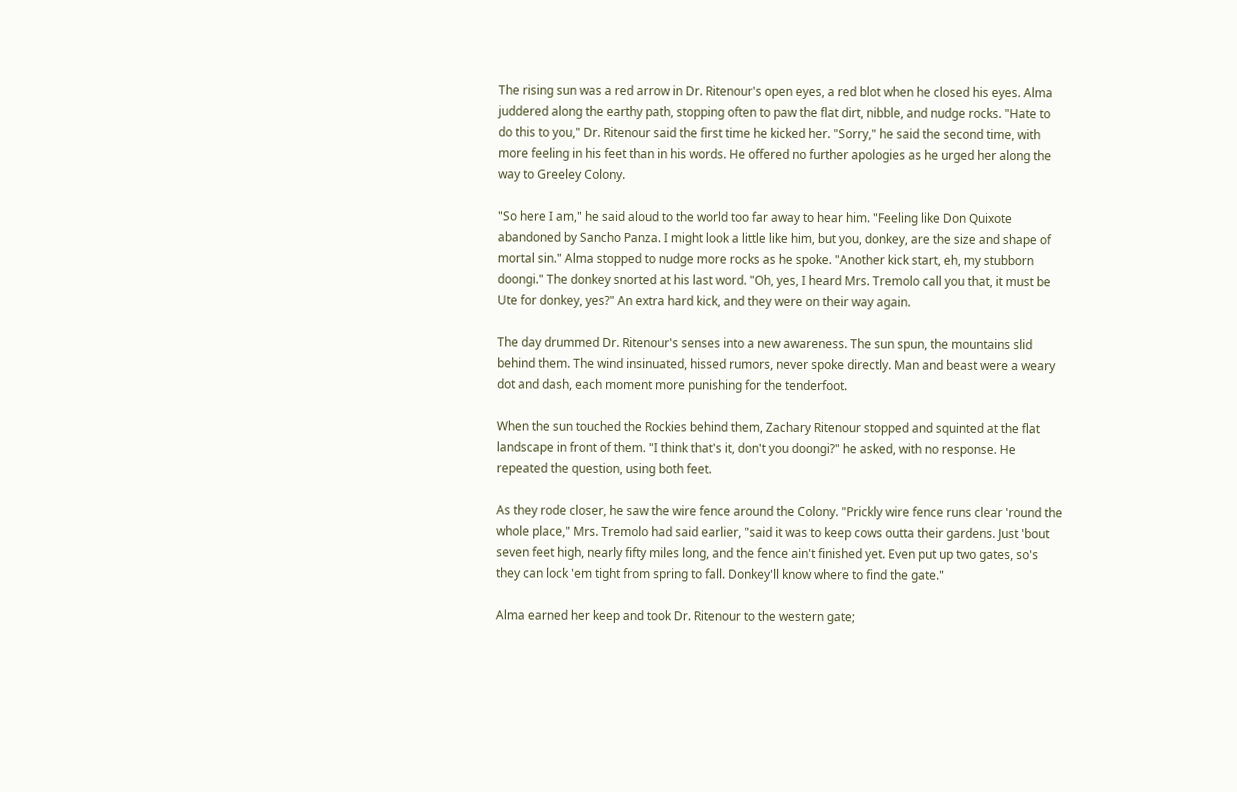The rising sun was a red arrow in Dr. Ritenour's open eyes, a red blot when he closed his eyes. Alma juddered along the earthy path, stopping often to paw the flat dirt, nibble, and nudge rocks. "Hate to do this to you," Dr. Ritenour said the first time he kicked her. "Sorry," he said the second time, with more feeling in his feet than in his words. He offered no further apologies as he urged her along the way to Greeley Colony.

"So here I am," he said aloud to the world too far away to hear him. "Feeling like Don Quixote abandoned by Sancho Panza. I might look a little like him, but you, donkey, are the size and shape of mortal sin." Alma stopped to nudge more rocks as he spoke. "Another kick start, eh, my stubborn doongi." The donkey snorted at his last word. "Oh, yes, I heard Mrs. Tremolo call you that, it must be Ute for donkey, yes?" An extra hard kick, and they were on their way again.

The day drummed Dr. Ritenour's senses into a new awareness. The sun spun, the mountains slid behind them. The wind insinuated, hissed rumors, never spoke directly. Man and beast were a weary dot and dash, each moment more punishing for the tenderfoot.

When the sun touched the Rockies behind them, Zachary Ritenour stopped and squinted at the flat landscape in front of them. "I think that's it, don't you doongi?" he asked, with no response. He repeated the question, using both feet.

As they rode closer, he saw the wire fence around the Colony. "Prickly wire fence runs clear 'round the whole place," Mrs. Tremolo had said earlier, "said it was to keep cows outta their gardens. Just 'bout seven feet high, nearly fifty miles long, and the fence ain't finished yet. Even put up two gates, so's they can lock 'em tight from spring to fall. Donkey'll know where to find the gate."

Alma earned her keep and took Dr. Ritenour to the western gate;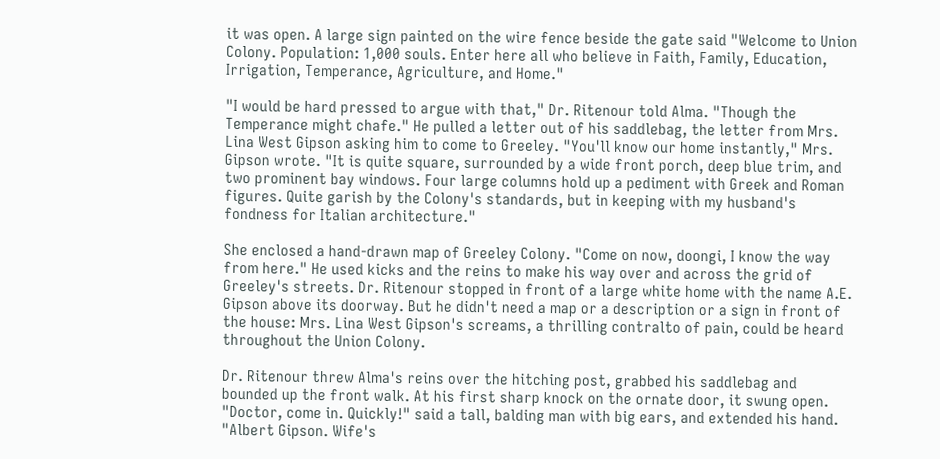it was open. A large sign painted on the wire fence beside the gate said "Welcome to Union Colony. Population: 1,000 souls. Enter here all who believe in Faith, Family, Education, Irrigation, Temperance, Agriculture, and Home."

"I would be hard pressed to argue with that," Dr. Ritenour told Alma. "Though the Temperance might chafe." He pulled a letter out of his saddlebag, the letter from Mrs. Lina West Gipson asking him to come to Greeley. "You'll know our home instantly," Mrs. Gipson wrote. "It is quite square, surrounded by a wide front porch, deep blue trim, and two prominent bay windows. Four large columns hold up a pediment with Greek and Roman figures. Quite garish by the Colony's standards, but in keeping with my husband's fondness for Italian architecture."

She enclosed a hand-drawn map of Greeley Colony. "Come on now, doongi, I know the way from here." He used kicks and the reins to make his way over and across the grid of Greeley's streets. Dr. Ritenour stopped in front of a large white home with the name A.E. Gipson above its doorway. But he didn't need a map or a description or a sign in front of the house: Mrs. Lina West Gipson's screams, a thrilling contralto of pain, could be heard throughout the Union Colony.

Dr. Ritenour threw Alma's reins over the hitching post, grabbed his saddlebag and bounded up the front walk. At his first sharp knock on the ornate door, it swung open. "Doctor, come in. Quickly!" said a tall, balding man with big ears, and extended his hand. "Albert Gipson. Wife's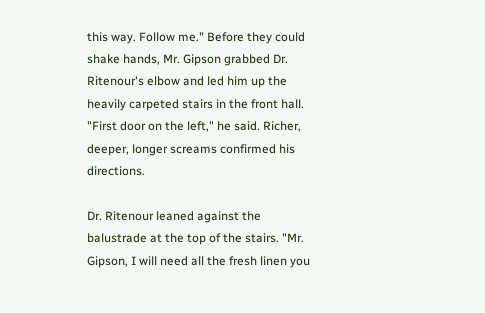this way. Follow me." Before they could shake hands, Mr. Gipson grabbed Dr. Ritenour's elbow and led him up the heavily carpeted stairs in the front hall. "First door on the left," he said. Richer, deeper, longer screams confirmed his directions.

Dr. Ritenour leaned against the balustrade at the top of the stairs. "Mr. Gipson, I will need all the fresh linen you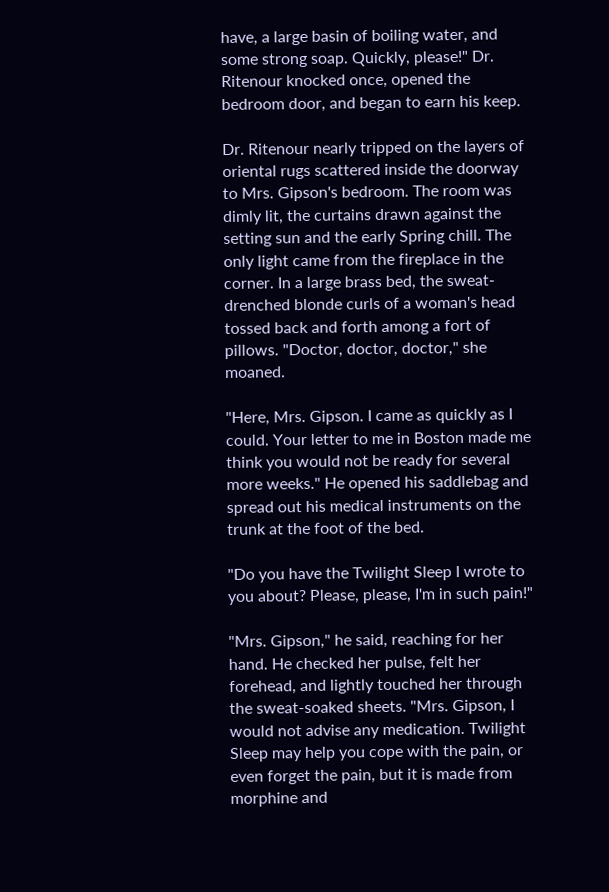have, a large basin of boiling water, and some strong soap. Quickly, please!" Dr. Ritenour knocked once, opened the bedroom door, and began to earn his keep.

Dr. Ritenour nearly tripped on the layers of oriental rugs scattered inside the doorway to Mrs. Gipson's bedroom. The room was dimly lit, the curtains drawn against the setting sun and the early Spring chill. The only light came from the fireplace in the corner. In a large brass bed, the sweat-drenched blonde curls of a woman's head tossed back and forth among a fort of pillows. "Doctor, doctor, doctor," she moaned.

"Here, Mrs. Gipson. I came as quickly as I could. Your letter to me in Boston made me think you would not be ready for several more weeks." He opened his saddlebag and spread out his medical instruments on the trunk at the foot of the bed.

"Do you have the Twilight Sleep I wrote to you about? Please, please, I'm in such pain!"

"Mrs. Gipson," he said, reaching for her hand. He checked her pulse, felt her forehead, and lightly touched her through the sweat-soaked sheets. "Mrs. Gipson, I would not advise any medication. Twilight Sleep may help you cope with the pain, or even forget the pain, but it is made from morphine and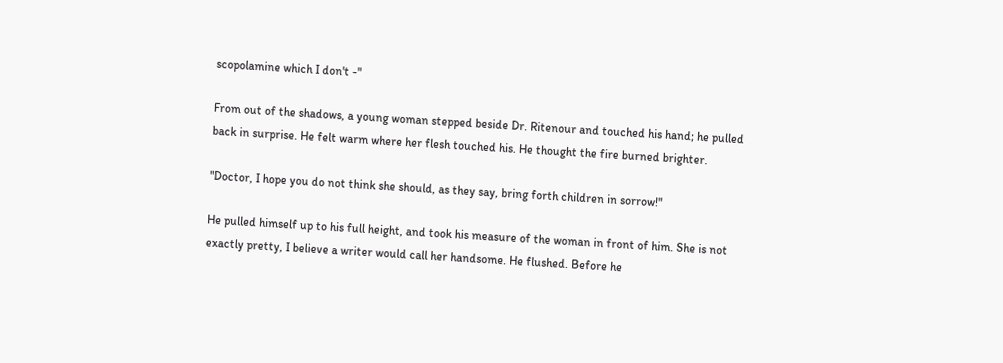scopolamine which I don't -"

From out of the shadows, a young woman stepped beside Dr. Ritenour and touched his hand; he pulled back in surprise. He felt warm where her flesh touched his. He thought the fire burned brighter.

"Doctor, I hope you do not think she should, as they say, bring forth children in sorrow!"

He pulled himself up to his full height, and took his measure of the woman in front of him. She is not exactly pretty, I believe a writer would call her handsome. He flushed. Before he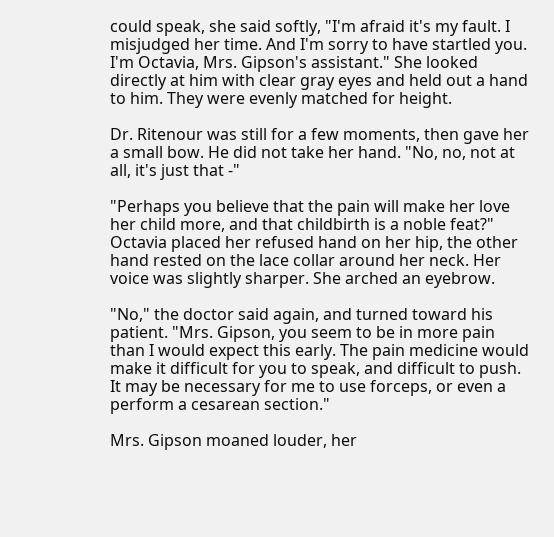could speak, she said softly, "I'm afraid it's my fault. I misjudged her time. And I'm sorry to have startled you. I'm Octavia, Mrs. Gipson's assistant." She looked directly at him with clear gray eyes and held out a hand to him. They were evenly matched for height.

Dr. Ritenour was still for a few moments, then gave her a small bow. He did not take her hand. "No, no, not at all, it's just that -"

"Perhaps you believe that the pain will make her love her child more, and that childbirth is a noble feat?" Octavia placed her refused hand on her hip, the other hand rested on the lace collar around her neck. Her voice was slightly sharper. She arched an eyebrow.

"No," the doctor said again, and turned toward his patient. "Mrs. Gipson, you seem to be in more pain than I would expect this early. The pain medicine would make it difficult for you to speak, and difficult to push. It may be necessary for me to use forceps, or even a perform a cesarean section."

Mrs. Gipson moaned louder, her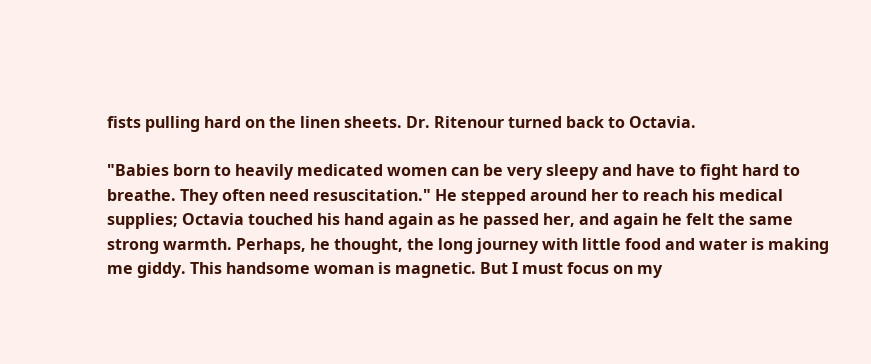fists pulling hard on the linen sheets. Dr. Ritenour turned back to Octavia.

"Babies born to heavily medicated women can be very sleepy and have to fight hard to breathe. They often need resuscitation." He stepped around her to reach his medical supplies; Octavia touched his hand again as he passed her, and again he felt the same strong warmth. Perhaps, he thought, the long journey with little food and water is making me giddy. This handsome woman is magnetic. But I must focus on my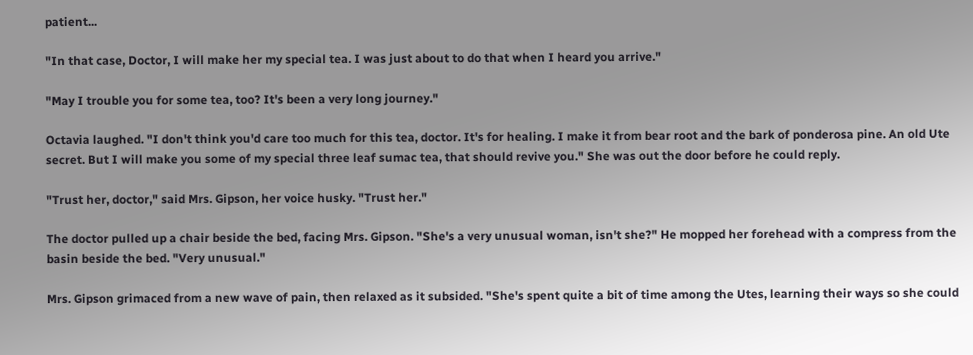patient...

"In that case, Doctor, I will make her my special tea. I was just about to do that when I heard you arrive."

"May I trouble you for some tea, too? It's been a very long journey."

Octavia laughed. "I don't think you'd care too much for this tea, doctor. It's for healing. I make it from bear root and the bark of ponderosa pine. An old Ute secret. But I will make you some of my special three leaf sumac tea, that should revive you." She was out the door before he could reply.

"Trust her, doctor," said Mrs. Gipson, her voice husky. "Trust her."

The doctor pulled up a chair beside the bed, facing Mrs. Gipson. "She's a very unusual woman, isn't she?" He mopped her forehead with a compress from the basin beside the bed. "Very unusual."

Mrs. Gipson grimaced from a new wave of pain, then relaxed as it subsided. "She's spent quite a bit of time among the Utes, learning their ways so she could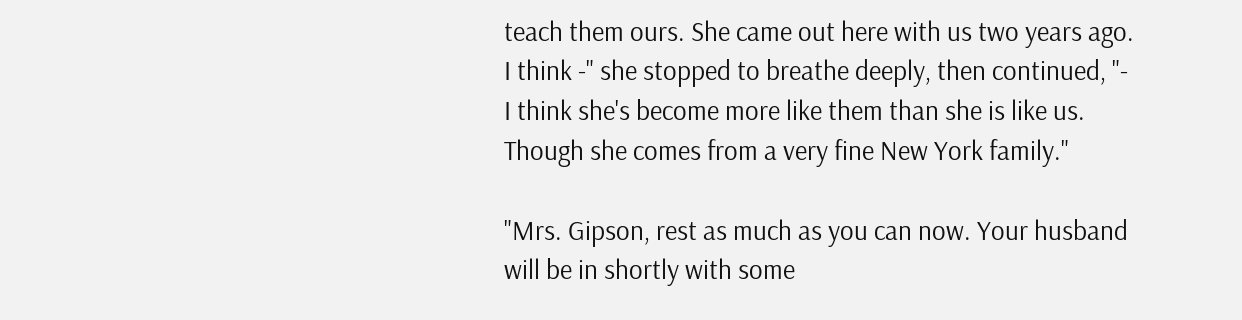teach them ours. She came out here with us two years ago. I think -" she stopped to breathe deeply, then continued, "- I think she's become more like them than she is like us. Though she comes from a very fine New York family."

"Mrs. Gipson, rest as much as you can now. Your husband will be in shortly with some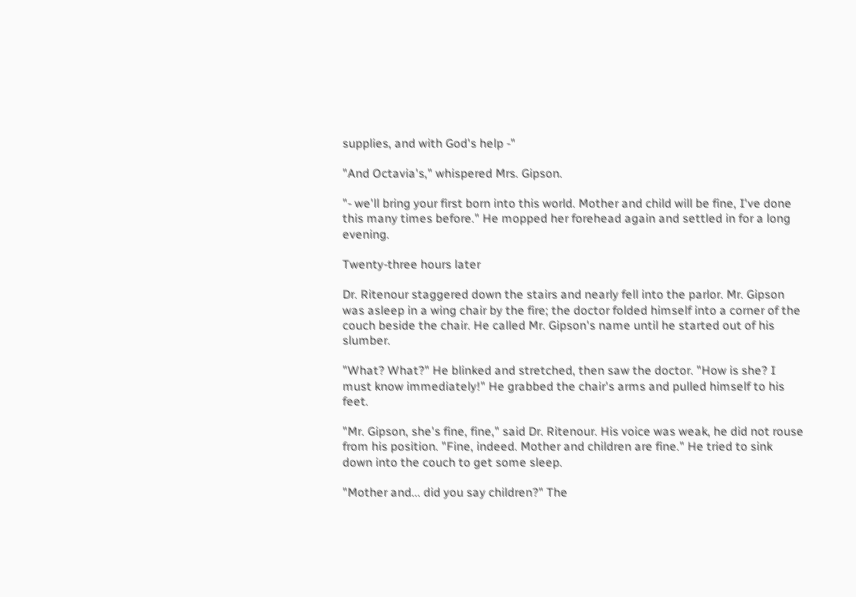supplies, and with God's help -"

"And Octavia's," whispered Mrs. Gipson.

"- we'll bring your first born into this world. Mother and child will be fine, I've done this many times before." He mopped her forehead again and settled in for a long evening.

Twenty-three hours later

Dr. Ritenour staggered down the stairs and nearly fell into the parlor. Mr. Gipson was asleep in a wing chair by the fire; the doctor folded himself into a corner of the couch beside the chair. He called Mr. Gipson's name until he started out of his slumber.

"What? What?" He blinked and stretched, then saw the doctor. "How is she? I must know immediately!" He grabbed the chair's arms and pulled himself to his feet.

"Mr. Gipson, she's fine, fine," said Dr. Ritenour. His voice was weak, he did not rouse from his position. "Fine, indeed. Mother and children are fine." He tried to sink down into the couch to get some sleep.

"Mother and... did you say children?" The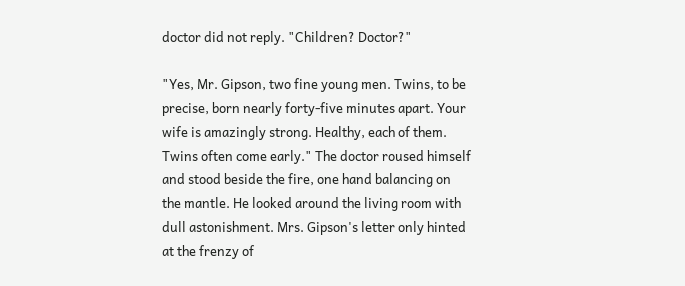doctor did not reply. "Children? Doctor?"

"Yes, Mr. Gipson, two fine young men. Twins, to be precise, born nearly forty-five minutes apart. Your wife is amazingly strong. Healthy, each of them. Twins often come early." The doctor roused himself and stood beside the fire, one hand balancing on the mantle. He looked around the living room with dull astonishment. Mrs. Gipson's letter only hinted at the frenzy of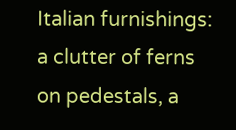Italian furnishings: a clutter of ferns on pedestals, a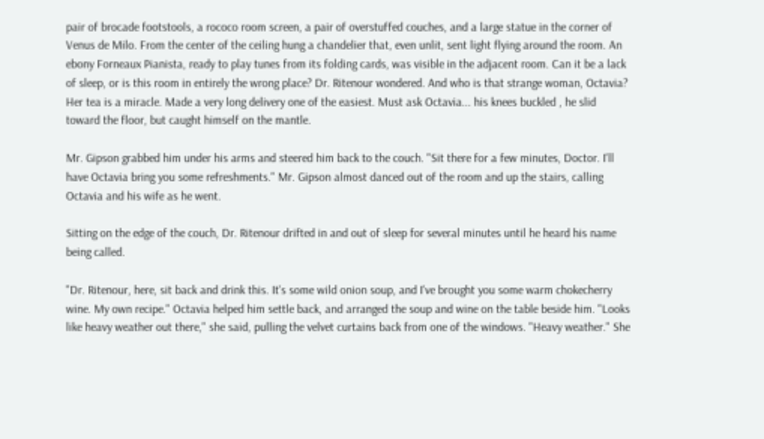pair of brocade footstools, a rococo room screen, a pair of overstuffed couches, and a large statue in the corner of Venus de Milo. From the center of the ceiling hung a chandelier that, even unlit, sent light flying around the room. An ebony Forneaux Pianista, ready to play tunes from its folding cards, was visible in the adjacent room. Can it be a lack of sleep, or is this room in entirely the wrong place? Dr. Ritenour wondered. And who is that strange woman, Octavia? Her tea is a miracle. Made a very long delivery one of the easiest. Must ask Octavia... his knees buckled , he slid toward the floor, but caught himself on the mantle.

Mr. Gipson grabbed him under his arms and steered him back to the couch. "Sit there for a few minutes, Doctor. I'll have Octavia bring you some refreshments." Mr. Gipson almost danced out of the room and up the stairs, calling Octavia and his wife as he went.

Sitting on the edge of the couch, Dr. Ritenour drifted in and out of sleep for several minutes until he heard his name being called.

"Dr. Ritenour, here, sit back and drink this. It's some wild onion soup, and I've brought you some warm chokecherry wine. My own recipe." Octavia helped him settle back, and arranged the soup and wine on the table beside him. "Looks like heavy weather out there," she said, pulling the velvet curtains back from one of the windows. "Heavy weather." She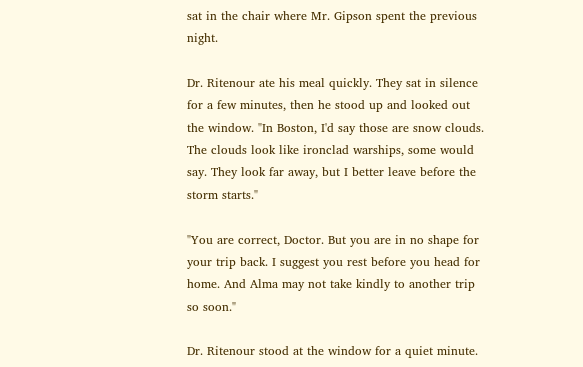sat in the chair where Mr. Gipson spent the previous night.

Dr. Ritenour ate his meal quickly. They sat in silence for a few minutes, then he stood up and looked out the window. "In Boston, I'd say those are snow clouds. The clouds look like ironclad warships, some would say. They look far away, but I better leave before the storm starts."

"You are correct, Doctor. But you are in no shape for your trip back. I suggest you rest before you head for home. And Alma may not take kindly to another trip so soon."

Dr. Ritenour stood at the window for a quiet minute.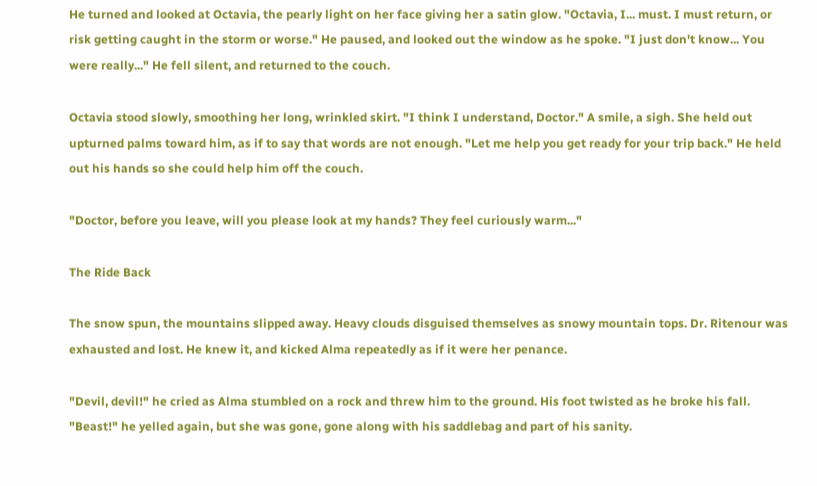He turned and looked at Octavia, the pearly light on her face giving her a satin glow. "Octavia, I... must. I must return, or risk getting caught in the storm or worse." He paused, and looked out the window as he spoke. "I just don't know... You were really..." He fell silent, and returned to the couch.

Octavia stood slowly, smoothing her long, wrinkled skirt. "I think I understand, Doctor." A smile, a sigh. She held out upturned palms toward him, as if to say that words are not enough. "Let me help you get ready for your trip back." He held out his hands so she could help him off the couch.

"Doctor, before you leave, will you please look at my hands? They feel curiously warm..."

The Ride Back

The snow spun, the mountains slipped away. Heavy clouds disguised themselves as snowy mountain tops. Dr. Ritenour was exhausted and lost. He knew it, and kicked Alma repeatedly as if it were her penance.

"Devil, devil!" he cried as Alma stumbled on a rock and threw him to the ground. His foot twisted as he broke his fall. "Beast!" he yelled again, but she was gone, gone along with his saddlebag and part of his sanity.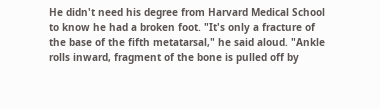He didn't need his degree from Harvard Medical School to know he had a broken foot. "It's only a fracture of the base of the fifth metatarsal," he said aloud. "Ankle rolls inward, fragment of the bone is pulled off by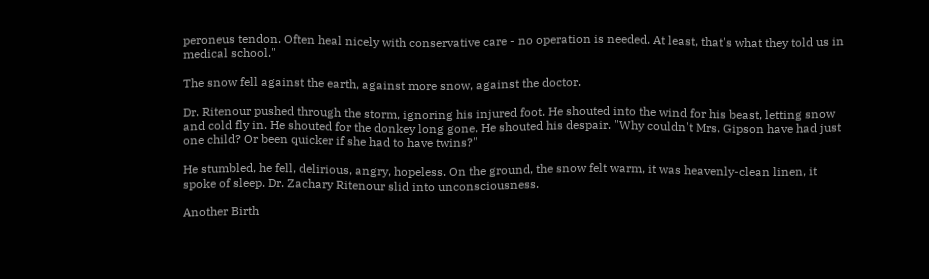peroneus tendon. Often heal nicely with conservative care - no operation is needed. At least, that's what they told us in medical school."

The snow fell against the earth, against more snow, against the doctor.

Dr. Ritenour pushed through the storm, ignoring his injured foot. He shouted into the wind for his beast, letting snow and cold fly in. He shouted for the donkey long gone. He shouted his despair. "Why couldn't Mrs. Gipson have had just one child? Or been quicker if she had to have twins?"

He stumbled, he fell, delirious, angry, hopeless. On the ground, the snow felt warm, it was heavenly-clean linen, it spoke of sleep. Dr. Zachary Ritenour slid into unconsciousness.

Another Birth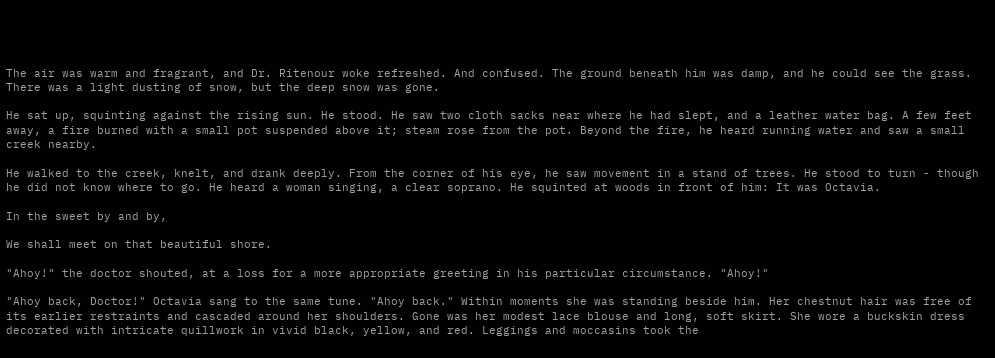The air was warm and fragrant, and Dr. Ritenour woke refreshed. And confused. The ground beneath him was damp, and he could see the grass. There was a light dusting of snow, but the deep snow was gone.

He sat up, squinting against the rising sun. He stood. He saw two cloth sacks near where he had slept, and a leather water bag. A few feet away, a fire burned with a small pot suspended above it; steam rose from the pot. Beyond the fire, he heard running water and saw a small creek nearby.

He walked to the creek, knelt, and drank deeply. From the corner of his eye, he saw movement in a stand of trees. He stood to turn - though he did not know where to go. He heard a woman singing, a clear soprano. He squinted at woods in front of him: It was Octavia.

In the sweet by and by,

We shall meet on that beautiful shore.

"Ahoy!" the doctor shouted, at a loss for a more appropriate greeting in his particular circumstance. "Ahoy!"

"Ahoy back, Doctor!" Octavia sang to the same tune. "Ahoy back." Within moments she was standing beside him. Her chestnut hair was free of its earlier restraints and cascaded around her shoulders. Gone was her modest lace blouse and long, soft skirt. She wore a buckskin dress decorated with intricate quillwork in vivid black, yellow, and red. Leggings and moccasins took the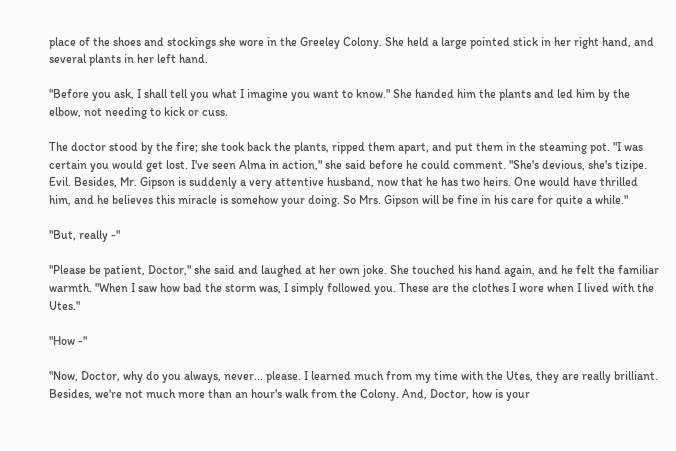place of the shoes and stockings she wore in the Greeley Colony. She held a large pointed stick in her right hand, and several plants in her left hand.

"Before you ask, I shall tell you what I imagine you want to know." She handed him the plants and led him by the elbow, not needing to kick or cuss.

The doctor stood by the fire; she took back the plants, ripped them apart, and put them in the steaming pot. "I was certain you would get lost. I've seen Alma in action," she said before he could comment. "She's devious, she's tizipe. Evil. Besides, Mr. Gipson is suddenly a very attentive husband, now that he has two heirs. One would have thrilled him, and he believes this miracle is somehow your doing. So Mrs. Gipson will be fine in his care for quite a while."

"But, really -"

"Please be patient, Doctor," she said and laughed at her own joke. She touched his hand again, and he felt the familiar warmth. "When I saw how bad the storm was, I simply followed you. These are the clothes I wore when I lived with the Utes."

"How -"

"Now, Doctor, why do you always, never... please. I learned much from my time with the Utes, they are really brilliant. Besides, we're not much more than an hour's walk from the Colony. And, Doctor, how is your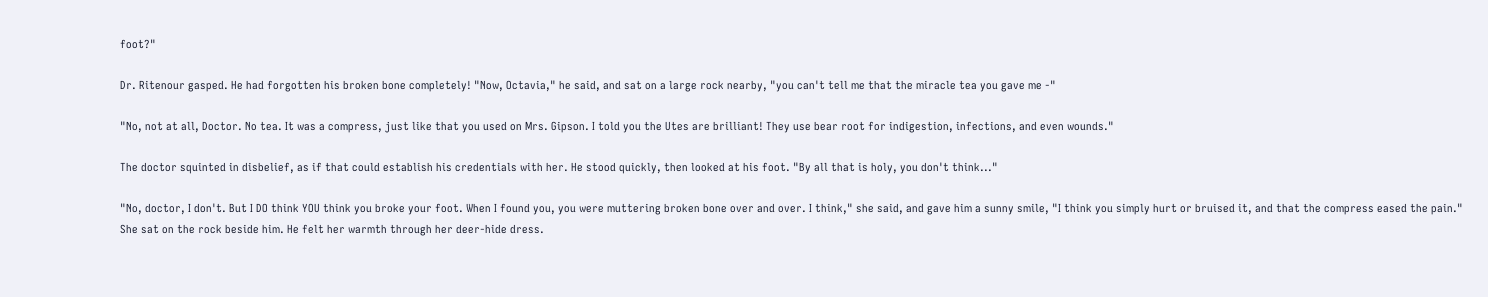foot?"

Dr. Ritenour gasped. He had forgotten his broken bone completely! "Now, Octavia," he said, and sat on a large rock nearby, "you can't tell me that the miracle tea you gave me -"

"No, not at all, Doctor. No tea. It was a compress, just like that you used on Mrs. Gipson. I told you the Utes are brilliant! They use bear root for indigestion, infections, and even wounds."

The doctor squinted in disbelief, as if that could establish his credentials with her. He stood quickly, then looked at his foot. "By all that is holy, you don't think..."

"No, doctor, I don't. But I DO think YOU think you broke your foot. When I found you, you were muttering broken bone over and over. I think," she said, and gave him a sunny smile, "I think you simply hurt or bruised it, and that the compress eased the pain." She sat on the rock beside him. He felt her warmth through her deer-hide dress.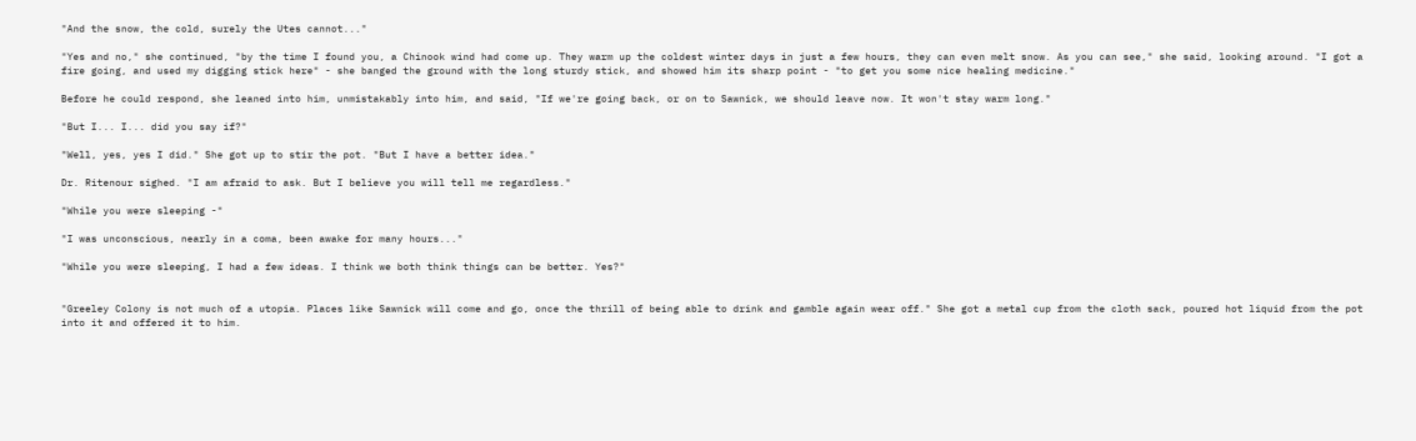"And the snow, the cold, surely the Utes cannot..."

"Yes and no," she continued, "by the time I found you, a Chinook wind had come up. They warm up the coldest winter days in just a few hours, they can even melt snow. As you can see," she said, looking around. "I got a fire going, and used my digging stick here" - she banged the ground with the long sturdy stick, and showed him its sharp point - "to get you some nice healing medicine."

Before he could respond, she leaned into him, unmistakably into him, and said, "If we're going back, or on to Sawnick, we should leave now. It won't stay warm long."

"But I... I... did you say if?"

"Well, yes, yes I did." She got up to stir the pot. "But I have a better idea."

Dr. Ritenour sighed. "I am afraid to ask. But I believe you will tell me regardless."

"While you were sleeping -"

"I was unconscious, nearly in a coma, been awake for many hours..."

"While you were sleeping, I had a few ideas. I think we both think things can be better. Yes?"


"Greeley Colony is not much of a utopia. Places like Sawnick will come and go, once the thrill of being able to drink and gamble again wear off." She got a metal cup from the cloth sack, poured hot liquid from the pot into it and offered it to him.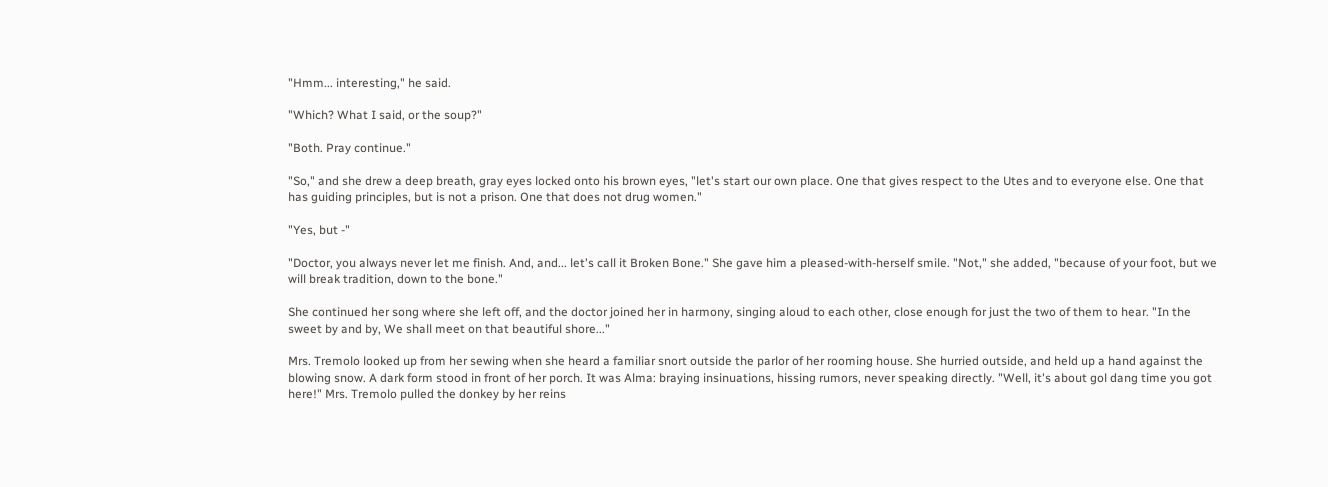"Hmm... interesting," he said.

"Which? What I said, or the soup?"

"Both. Pray continue."

"So," and she drew a deep breath, gray eyes locked onto his brown eyes, "let's start our own place. One that gives respect to the Utes and to everyone else. One that has guiding principles, but is not a prison. One that does not drug women."

"Yes, but -"

"Doctor, you always never let me finish. And, and... let's call it Broken Bone." She gave him a pleased-with-herself smile. "Not," she added, "because of your foot, but we will break tradition, down to the bone."

She continued her song where she left off, and the doctor joined her in harmony, singing aloud to each other, close enough for just the two of them to hear. "In the sweet by and by, We shall meet on that beautiful shore..."

Mrs. Tremolo looked up from her sewing when she heard a familiar snort outside the parlor of her rooming house. She hurried outside, and held up a hand against the blowing snow. A dark form stood in front of her porch. It was Alma: braying insinuations, hissing rumors, never speaking directly. "Well, it's about gol dang time you got here!" Mrs. Tremolo pulled the donkey by her reins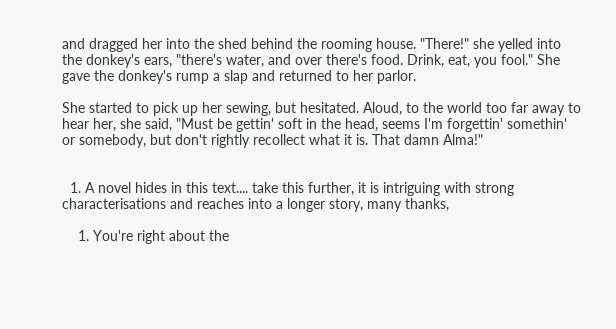and dragged her into the shed behind the rooming house. "There!" she yelled into the donkey's ears, "there's water, and over there's food. Drink, eat, you fool." She gave the donkey's rump a slap and returned to her parlor.

She started to pick up her sewing, but hesitated. Aloud, to the world too far away to hear her, she said, "Must be gettin' soft in the head, seems I'm forgettin' somethin' or somebody, but don't rightly recollect what it is. That damn Alma!"


  1. A novel hides in this text.... take this further, it is intriguing with strong characterisations and reaches into a longer story, many thanks,

    1. You're right about the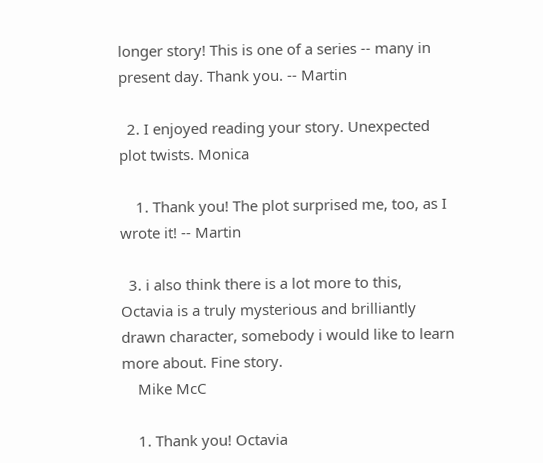longer story! This is one of a series -- many in present day. Thank you. -- Martin

  2. I enjoyed reading your story. Unexpected plot twists. Monica

    1. Thank you! The plot surprised me, too, as I wrote it! -- Martin

  3. i also think there is a lot more to this, Octavia is a truly mysterious and brilliantly drawn character, somebody i would like to learn more about. Fine story.
    Mike McC

    1. Thank you! Octavia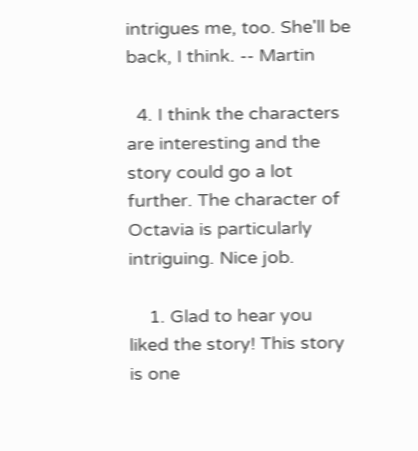intrigues me, too. She'll be back, I think. -- Martin

  4. I think the characters are interesting and the story could go a lot further. The character of Octavia is particularly intriguing. Nice job.

    1. Glad to hear you liked the story! This story is one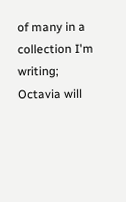of many in a collection I'm writing; Octavia will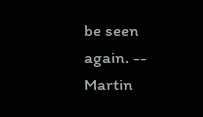be seen again. -- Martin